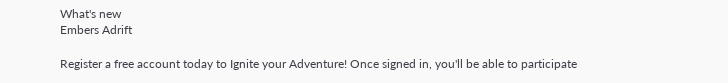What's new
Embers Adrift

Register a free account today to Ignite your Adventure! Once signed in, you'll be able to participate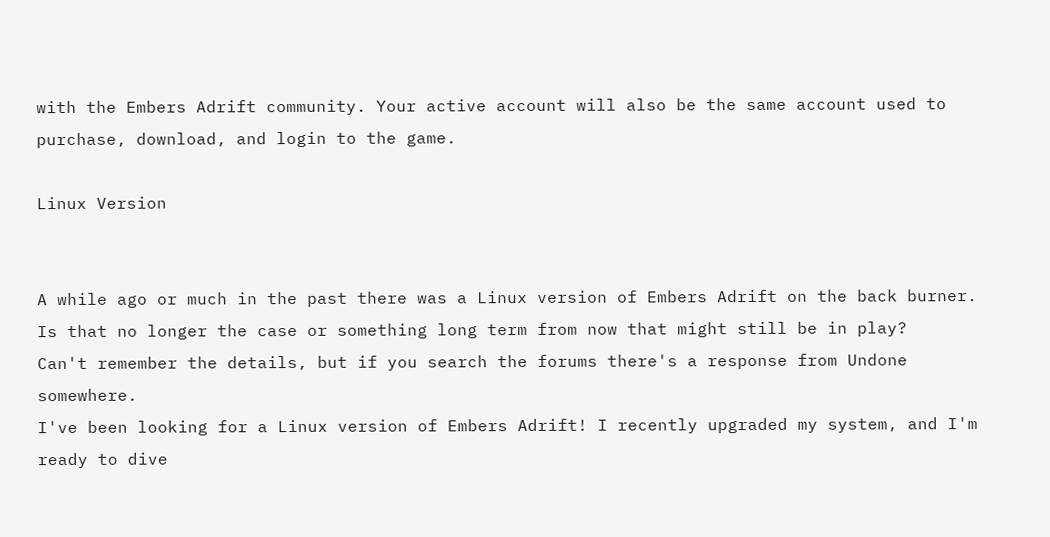with the Embers Adrift community. Your active account will also be the same account used to purchase, download, and login to the game.

Linux Version


A while ago or much in the past there was a Linux version of Embers Adrift on the back burner. Is that no longer the case or something long term from now that might still be in play?
Can't remember the details, but if you search the forums there's a response from Undone somewhere.
I've been looking for a Linux version of Embers Adrift! I recently upgraded my system, and I'm ready to dive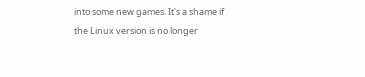into some new games. It's a shame if the Linux version is no longer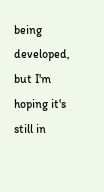being developed, but I'm hoping it's still in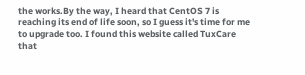the works.By the way, I heard that CentOS 7 is reaching its end of life soon, so I guess it's time for me to upgrade too. I found this website called TuxCare that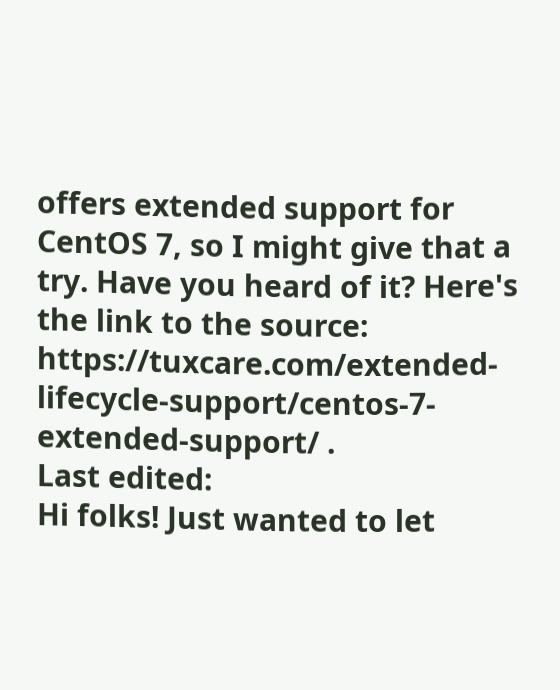offers extended support for CentOS 7, so I might give that a try. Have you heard of it? Here's the link to the source: https://tuxcare.com/extended-lifecycle-support/centos-7-extended-support/ .
Last edited:
Hi folks! Just wanted to let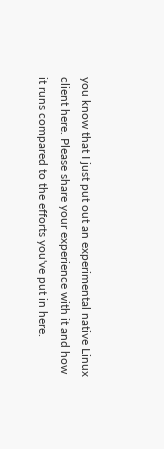you know that I just put out an experimental native Linux client here. Please share your experience with it and how it runs compared to the efforts you've put in here.